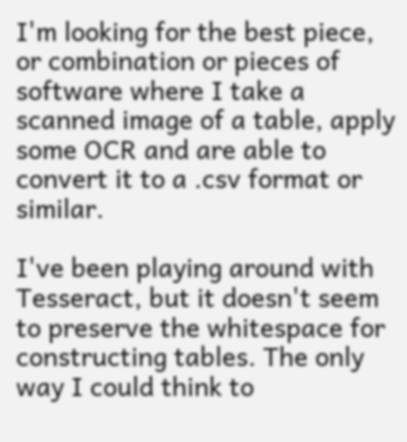I'm looking for the best piece, or combination or pieces of software where I take a scanned image of a table, apply some OCR and are able to convert it to a .csv format or similar.

I've been playing around with Tesseract, but it doesn't seem to preserve the whitespace for constructing tables. The only way I could think to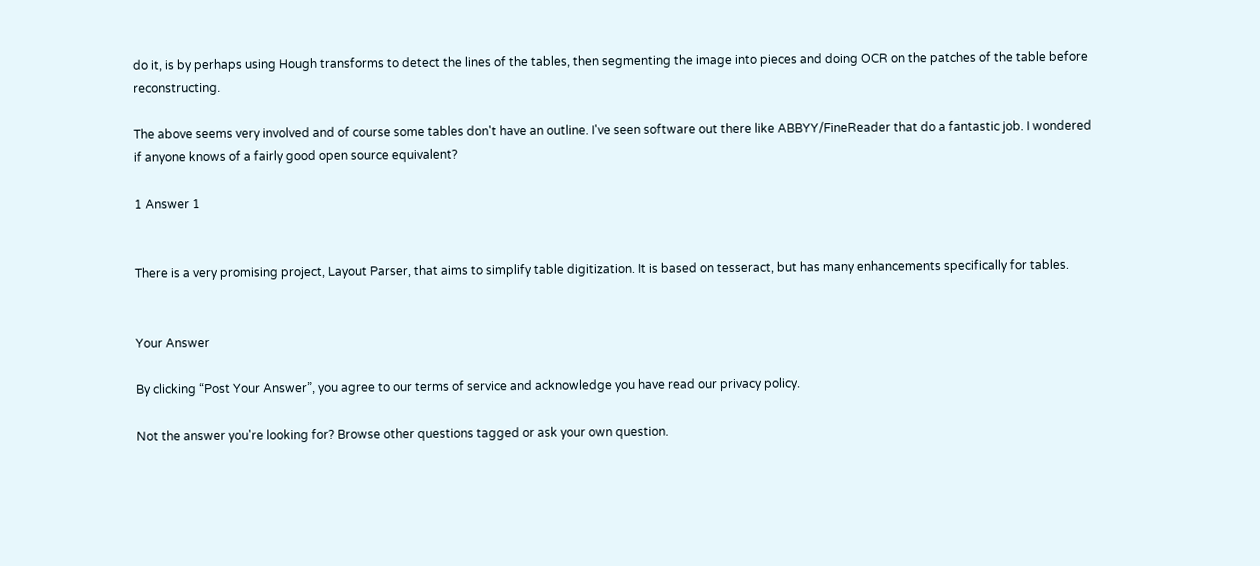do it, is by perhaps using Hough transforms to detect the lines of the tables, then segmenting the image into pieces and doing OCR on the patches of the table before reconstructing.

The above seems very involved and of course some tables don't have an outline. I've seen software out there like ABBYY/FineReader that do a fantastic job. I wondered if anyone knows of a fairly good open source equivalent?

1 Answer 1


There is a very promising project, Layout Parser, that aims to simplify table digitization. It is based on tesseract, but has many enhancements specifically for tables.


Your Answer

By clicking “Post Your Answer”, you agree to our terms of service and acknowledge you have read our privacy policy.

Not the answer you're looking for? Browse other questions tagged or ask your own question.